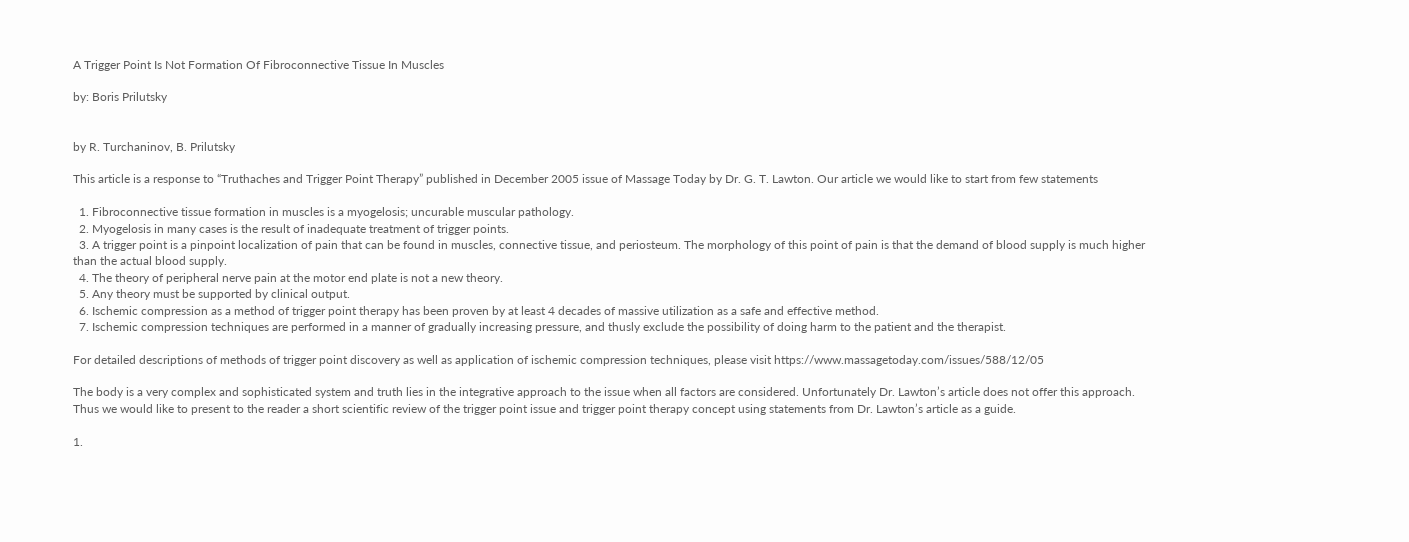A Trigger Point Is Not Formation Of Fibroconnective Tissue In Muscles

by: Boris Prilutsky


by R. Turchaninov, B. Prilutsky

This article is a response to “Truthaches and Trigger Point Therapy” published in December 2005 issue of Massage Today by Dr. G. T. Lawton. Our article we would like to start from few statements

  1. Fibroconnective tissue formation in muscles is a myogelosis; uncurable muscular pathology.
  2. Myogelosis in many cases is the result of inadequate treatment of trigger points.
  3. A trigger point is a pinpoint localization of pain that can be found in muscles, connective tissue, and periosteum. The morphology of this point of pain is that the demand of blood supply is much higher than the actual blood supply.
  4. The theory of peripheral nerve pain at the motor end plate is not a new theory.
  5. Any theory must be supported by clinical output.
  6. Ischemic compression as a method of trigger point therapy has been proven by at least 4 decades of massive utilization as a safe and effective method.
  7. Ischemic compression techniques are performed in a manner of gradually increasing pressure, and thusly exclude the possibility of doing harm to the patient and the therapist.

For detailed descriptions of methods of trigger point discovery as well as application of ischemic compression techniques, please visit https://www.massagetoday.com/issues/588/12/05

The body is a very complex and sophisticated system and truth lies in the integrative approach to the issue when all factors are considered. Unfortunately Dr. Lawton’s article does not offer this approach.
Thus we would like to present to the reader a short scientific review of the trigger point issue and trigger point therapy concept using statements from Dr. Lawton’s article as a guide.

1.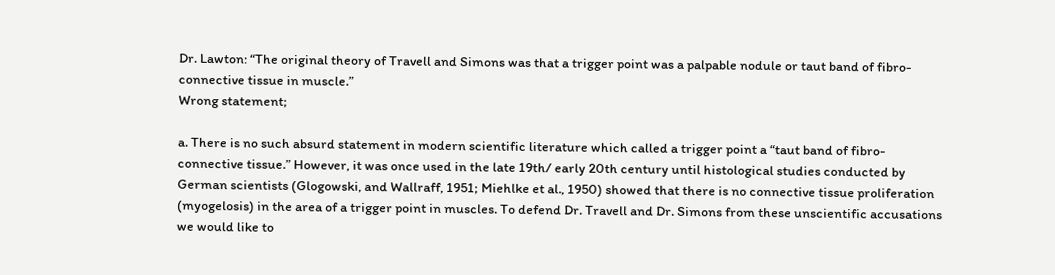Dr. Lawton: “The original theory of Travell and Simons was that a trigger point was a palpable nodule or taut band of fibro-connective tissue in muscle.”
Wrong statement;

a. There is no such absurd statement in modern scientific literature which called a trigger point a “taut band of fibro-connective tissue.” However, it was once used in the late 19th/ early 20th century until histological studies conducted by German scientists (Glogowski, and Wallraff, 1951; Miehlke et al., 1950) showed that there is no connective tissue proliferation (myogelosis) in the area of a trigger point in muscles. To defend Dr. Travell and Dr. Simons from these unscientific accusations we would like to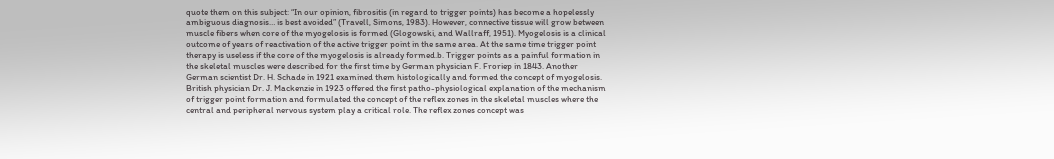quote them on this subject: “In our opinion, fibrositis (in regard to trigger points) has become a hopelessly ambiguous diagnosis… is best avoided” (Travell, Simons, 1983). However, connective tissue will grow between muscle fibers when core of the myogelosis is formed (Glogowski, and Wallraff, 1951). Myogelosis is a clinical outcome of years of reactivation of the active trigger point in the same area. At the same time trigger point therapy is useless if the core of the myogelosis is already formed.b. Trigger points as a painful formation in the skeletal muscles were described for the first time by German physician F. Froriep in 1843. Another German scientist Dr. H. Schade in 1921 examined them histologically and formed the concept of myogelosis. British physician Dr. J. Mackenzie in 1923 offered the first patho-physiological explanation of the mechanism of trigger point formation and formulated the concept of the reflex zones in the skeletal muscles where the central and peripheral nervous system play a critical role. The reflex zones concept was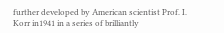further developed by American scientist Prof. I. Korr in1941 in a series of brilliantly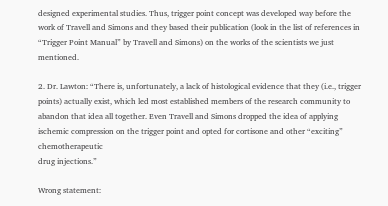designed experimental studies. Thus, trigger point concept was developed way before the work of Travell and Simons and they based their publication (look in the list of references in “Trigger Point Manual” by Travell and Simons) on the works of the scientists we just mentioned.

2. Dr. Lawton: “There is, unfortunately, a lack of histological evidence that they (i.e., trigger points) actually exist, which led most established members of the research community to abandon that idea all together. Even Travell and Simons dropped the idea of applying ischemic compression on the trigger point and opted for cortisone and other “exciting” chemotherapeutic
drug injections.”

Wrong statement: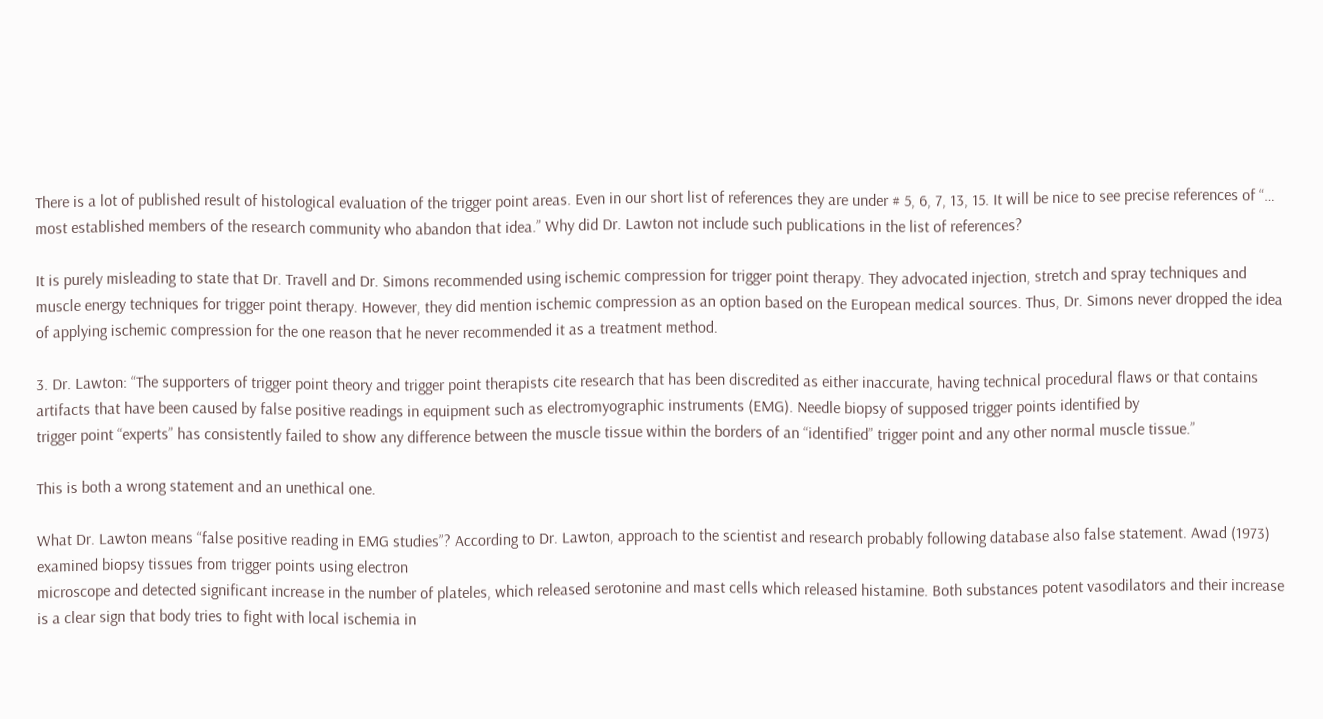There is a lot of published result of histological evaluation of the trigger point areas. Even in our short list of references they are under # 5, 6, 7, 13, 15. It will be nice to see precise references of “… most established members of the research community who abandon that idea.” Why did Dr. Lawton not include such publications in the list of references?

It is purely misleading to state that Dr. Travell and Dr. Simons recommended using ischemic compression for trigger point therapy. They advocated injection, stretch and spray techniques and muscle energy techniques for trigger point therapy. However, they did mention ischemic compression as an option based on the European medical sources. Thus, Dr. Simons never dropped the idea of applying ischemic compression for the one reason that he never recommended it as a treatment method.

3. Dr. Lawton: “The supporters of trigger point theory and trigger point therapists cite research that has been discredited as either inaccurate, having technical procedural flaws or that contains artifacts that have been caused by false positive readings in equipment such as electromyographic instruments (EMG). Needle biopsy of supposed trigger points identified by
trigger point “experts” has consistently failed to show any difference between the muscle tissue within the borders of an “identified” trigger point and any other normal muscle tissue.”

This is both a wrong statement and an unethical one.

What Dr. Lawton means “false positive reading in EMG studies”? According to Dr. Lawton, approach to the scientist and research probably following database also false statement. Awad (1973) examined biopsy tissues from trigger points using electron
microscope and detected significant increase in the number of plateles, which released serotonine and mast cells which released histamine. Both substances potent vasodilators and their increase is a clear sign that body tries to fight with local ischemia in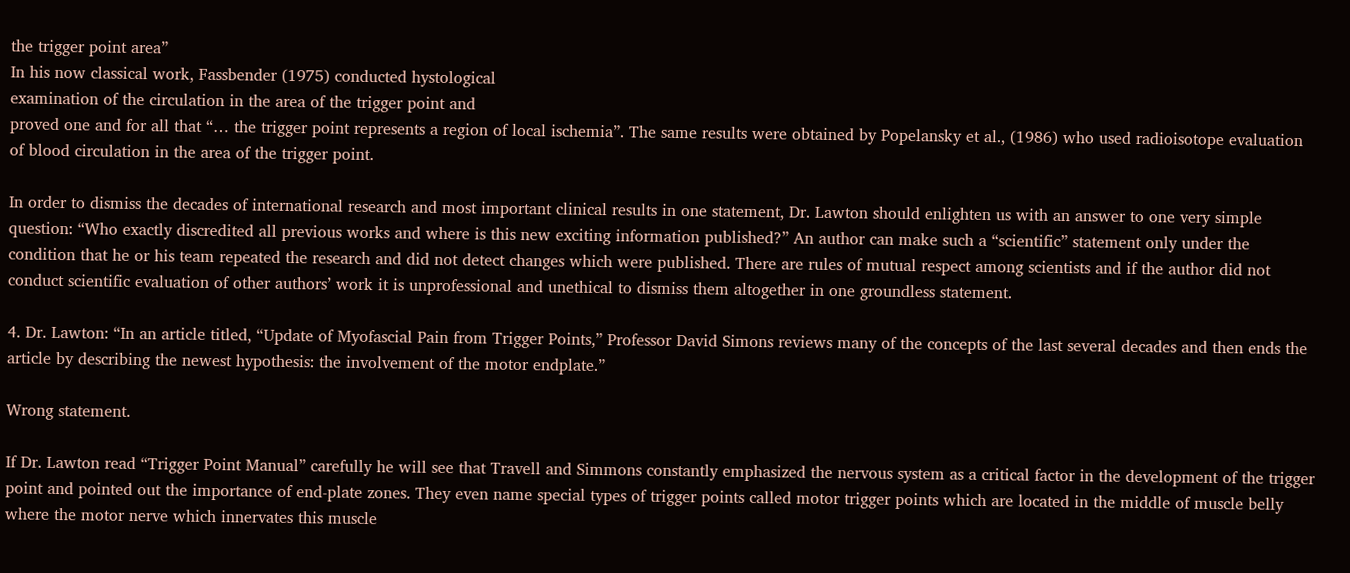the trigger point area”
In his now classical work, Fassbender (1975) conducted hystological
examination of the circulation in the area of the trigger point and
proved one and for all that “… the trigger point represents a region of local ischemia”. The same results were obtained by Popelansky et al., (1986) who used radioisotope evaluation of blood circulation in the area of the trigger point.

In order to dismiss the decades of international research and most important clinical results in one statement, Dr. Lawton should enlighten us with an answer to one very simple question: “Who exactly discredited all previous works and where is this new exciting information published?” An author can make such a “scientific” statement only under the condition that he or his team repeated the research and did not detect changes which were published. There are rules of mutual respect among scientists and if the author did not conduct scientific evaluation of other authors’ work it is unprofessional and unethical to dismiss them altogether in one groundless statement.

4. Dr. Lawton: “In an article titled, “Update of Myofascial Pain from Trigger Points,” Professor David Simons reviews many of the concepts of the last several decades and then ends the article by describing the newest hypothesis: the involvement of the motor endplate.”

Wrong statement.

If Dr. Lawton read “Trigger Point Manual” carefully he will see that Travell and Simmons constantly emphasized the nervous system as a critical factor in the development of the trigger point and pointed out the importance of end-plate zones. They even name special types of trigger points called motor trigger points which are located in the middle of muscle belly where the motor nerve which innervates this muscle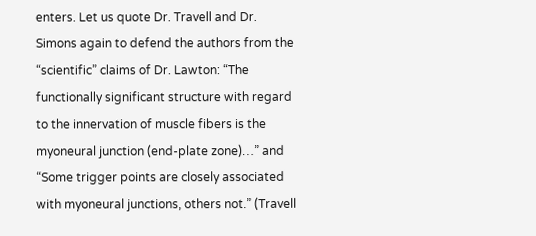enters. Let us quote Dr. Travell and Dr. Simons again to defend the authors from the “scientific” claims of Dr. Lawton: “The functionally significant structure with regard to the innervation of muscle fibers is the myoneural junction (end-plate zone)…” and “Some trigger points are closely associated with myoneural junctions, others not.” (Travell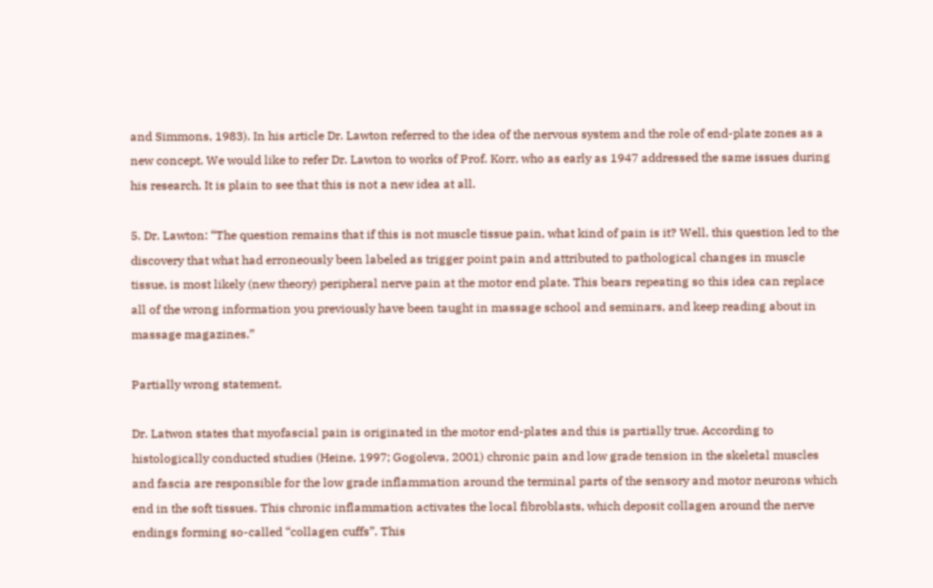and Simmons, 1983). In his article Dr. Lawton referred to the idea of the nervous system and the role of end-plate zones as a new concept. We would like to refer Dr. Lawton to works of Prof. Korr, who as early as 1947 addressed the same issues during his research. It is plain to see that this is not a new idea at all.

5. Dr. Lawton: “The question remains that if this is not muscle tissue pain, what kind of pain is it? Well, this question led to the discovery that what had erroneously been labeled as trigger point pain and attributed to pathological changes in muscle tissue, is most likely (new theory) peripheral nerve pain at the motor end plate. This bears repeating so this idea can replace all of the wrong information you previously have been taught in massage school and seminars, and keep reading about in massage magazines.”

Partially wrong statement.

Dr. Latwon states that myofascial pain is originated in the motor end-plates and this is partially true. According to histologically conducted studies (Heine, 1997; Gogoleva, 2001) chronic pain and low grade tension in the skeletal muscles and fascia are responsible for the low grade inflammation around the terminal parts of the sensory and motor neurons which end in the soft tissues. This chronic inflammation activates the local fibroblasts, which deposit collagen around the nerve endings forming so-called “collagen cuffs”. This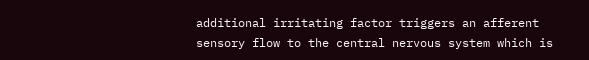additional irritating factor triggers an afferent sensory flow to the central nervous system which is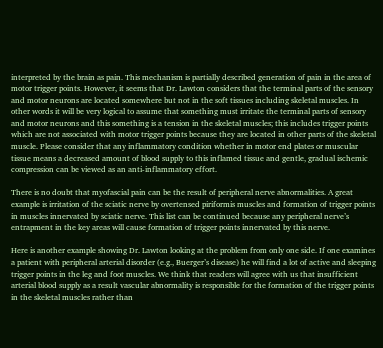interpreted by the brain as pain. This mechanism is partially described generation of pain in the area of motor trigger points. However, it seems that Dr. Lawton considers that the terminal parts of the sensory and motor neurons are located somewhere but not in the soft tissues including skeletal muscles. In other words it will be very logical to assume that something must irritate the terminal parts of sensory and motor neurons and this something is a tension in the skeletal muscles; this includes trigger points which are not associated with motor trigger points because they are located in other parts of the skeletal muscle. Please consider that any inflammatory condition whether in motor end plates or muscular tissue means a decreased amount of blood supply to this inflamed tissue and gentle, gradual ischemic compression can be viewed as an anti-inflammatory effort.

There is no doubt that myofascial pain can be the result of peripheral nerve abnormalities. A great example is irritation of the sciatic nerve by overtensed piriformis muscles and formation of trigger points in muscles innervated by sciatic nerve. This list can be continued because any peripheral nerve’s entrapment in the key areas will cause formation of trigger points innervated by this nerve.

Here is another example showing Dr. Lawton looking at the problem from only one side. If one examines a patient with peripheral arterial disorder (e.g., Buerger’s disease) he will find a lot of active and sleeping trigger points in the leg and foot muscles. We think that readers will agree with us that insufficient arterial blood supply as a result vascular abnormality is responsible for the formation of the trigger points in the skeletal muscles rather than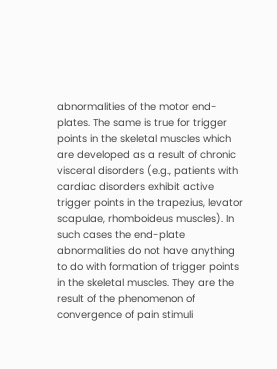abnormalities of the motor end-plates. The same is true for trigger points in the skeletal muscles which are developed as a result of chronic visceral disorders (e.g., patients with cardiac disorders exhibit active trigger points in the trapezius, levator scapulae, rhomboideus muscles). In such cases the end-plate abnormalities do not have anything to do with formation of trigger points in the skeletal muscles. They are the result of the phenomenon of convergence of pain stimuli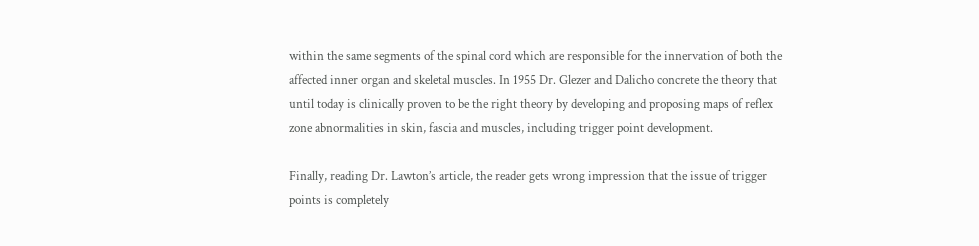within the same segments of the spinal cord which are responsible for the innervation of both the affected inner organ and skeletal muscles. In 1955 Dr. Glezer and Dalicho concrete the theory that until today is clinically proven to be the right theory by developing and proposing maps of reflex zone abnormalities in skin, fascia and muscles, including trigger point development.

Finally, reading Dr. Lawton’s article, the reader gets wrong impression that the issue of trigger points is completely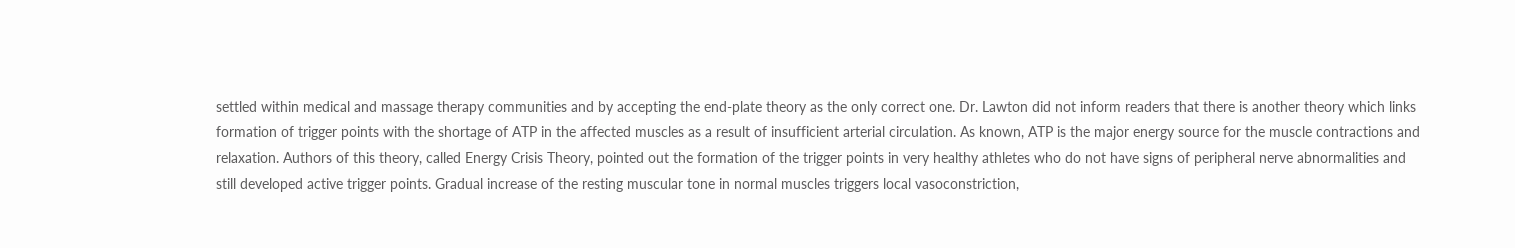settled within medical and massage therapy communities and by accepting the end-plate theory as the only correct one. Dr. Lawton did not inform readers that there is another theory which links formation of trigger points with the shortage of ATP in the affected muscles as a result of insufficient arterial circulation. As known, ATP is the major energy source for the muscle contractions and relaxation. Authors of this theory, called Energy Crisis Theory, pointed out the formation of the trigger points in very healthy athletes who do not have signs of peripheral nerve abnormalities and still developed active trigger points. Gradual increase of the resting muscular tone in normal muscles triggers local vasoconstriction,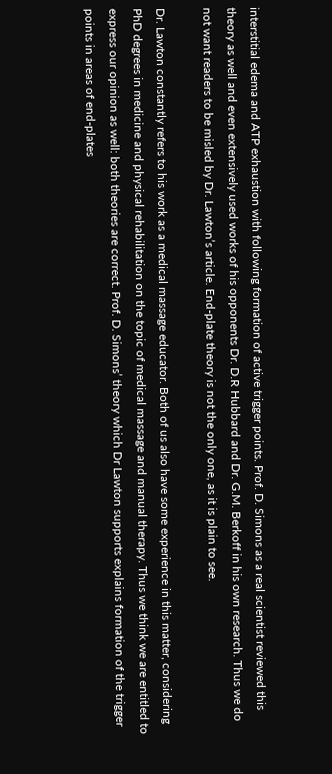interstitial edema and ATP exhaustion with following formation of active trigger points. Prof. D. Simons as a real scientist reviewed this theory as well and even extensively used works of his opponents Dr. D.R Hubbard and Dr. G.M. Berkoff in his own research. Thus we do not want readers to be misled by Dr. Lawton’s article. End-plate theory is not the only one, as it is plain to see.

Dr. Lawton constantly refers to his work as a medical massage educator. Both of us also have some experience in this matter, considering PhD degrees in medicine and physical rehabilitation on the topic of medical massage and manual therapy. Thus we think we are entitled to express our opinion as well: both theories are correct. Prof. D. Simons’ theory which Dr Lawton supports explains formation of the trigger points in areas of end-plates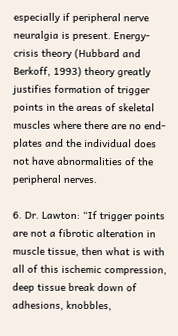especially if peripheral nerve neuralgia is present. Energy-crisis theory (Hubbard and Berkoff, 1993) theory greatly justifies formation of trigger points in the areas of skeletal muscles where there are no end-plates and the individual does not have abnormalities of the peripheral nerves.

6. Dr. Lawton: “If trigger points are not a fibrotic alteration in muscle tissue, then what is with all of this ischemic compression, deep tissue break down of adhesions, knobbles,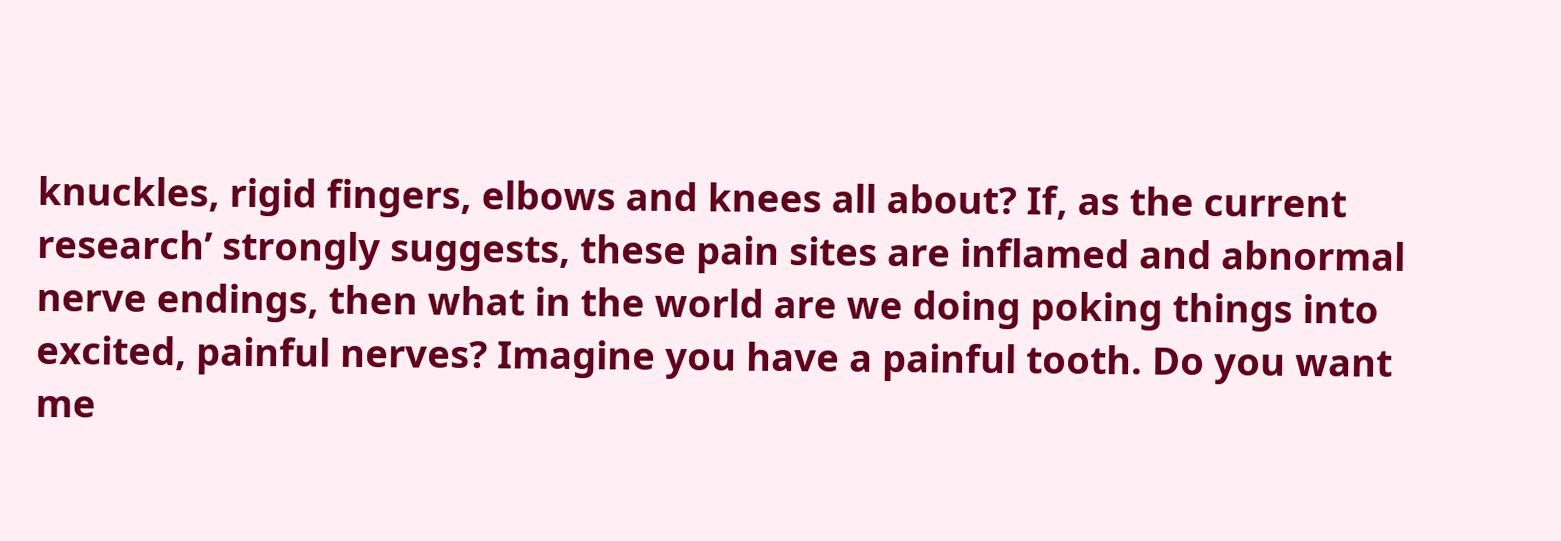knuckles, rigid fingers, elbows and knees all about? If, as the current research’ strongly suggests, these pain sites are inflamed and abnormal nerve endings, then what in the world are we doing poking things into excited, painful nerves? Imagine you have a painful tooth. Do you want me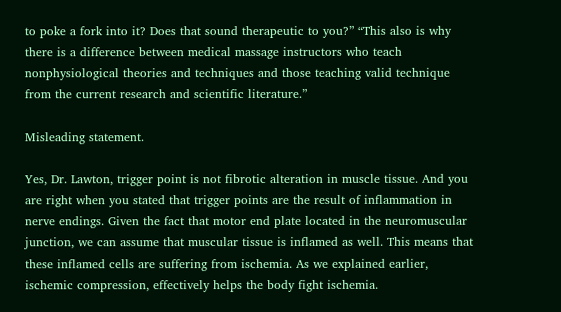to poke a fork into it? Does that sound therapeutic to you?” “This also is why there is a difference between medical massage instructors who teach nonphysiological theories and techniques and those teaching valid technique from the current research and scientific literature.”

Misleading statement.

Yes, Dr. Lawton, trigger point is not fibrotic alteration in muscle tissue. And you are right when you stated that trigger points are the result of inflammation in nerve endings. Given the fact that motor end plate located in the neuromuscular junction, we can assume that muscular tissue is inflamed as well. This means that these inflamed cells are suffering from ischemia. As we explained earlier, ischemic compression, effectively helps the body fight ischemia.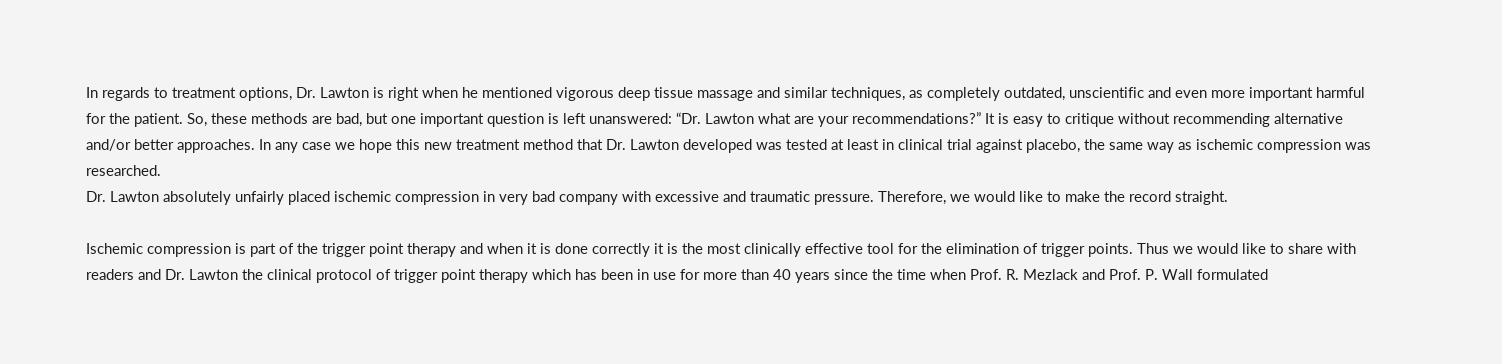In regards to treatment options, Dr. Lawton is right when he mentioned vigorous deep tissue massage and similar techniques, as completely outdated, unscientific and even more important harmful for the patient. So, these methods are bad, but one important question is left unanswered: “Dr. Lawton what are your recommendations?” It is easy to critique without recommending alternative and/or better approaches. In any case we hope this new treatment method that Dr. Lawton developed was tested at least in clinical trial against placebo, the same way as ischemic compression was researched.
Dr. Lawton absolutely unfairly placed ischemic compression in very bad company with excessive and traumatic pressure. Therefore, we would like to make the record straight.

Ischemic compression is part of the trigger point therapy and when it is done correctly it is the most clinically effective tool for the elimination of trigger points. Thus we would like to share with readers and Dr. Lawton the clinical protocol of trigger point therapy which has been in use for more than 40 years since the time when Prof. R. Mezlack and Prof. P. Wall formulated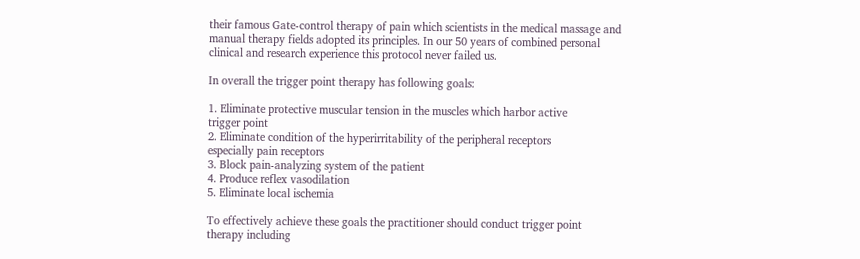their famous Gate-control therapy of pain which scientists in the medical massage and manual therapy fields adopted its principles. In our 50 years of combined personal clinical and research experience this protocol never failed us.

In overall the trigger point therapy has following goals:

1. Eliminate protective muscular tension in the muscles which harbor active
trigger point
2. Eliminate condition of the hyperirritability of the peripheral receptors
especially pain receptors
3. Block pain-analyzing system of the patient
4. Produce reflex vasodilation
5. Eliminate local ischemia

To effectively achieve these goals the practitioner should conduct trigger point therapy including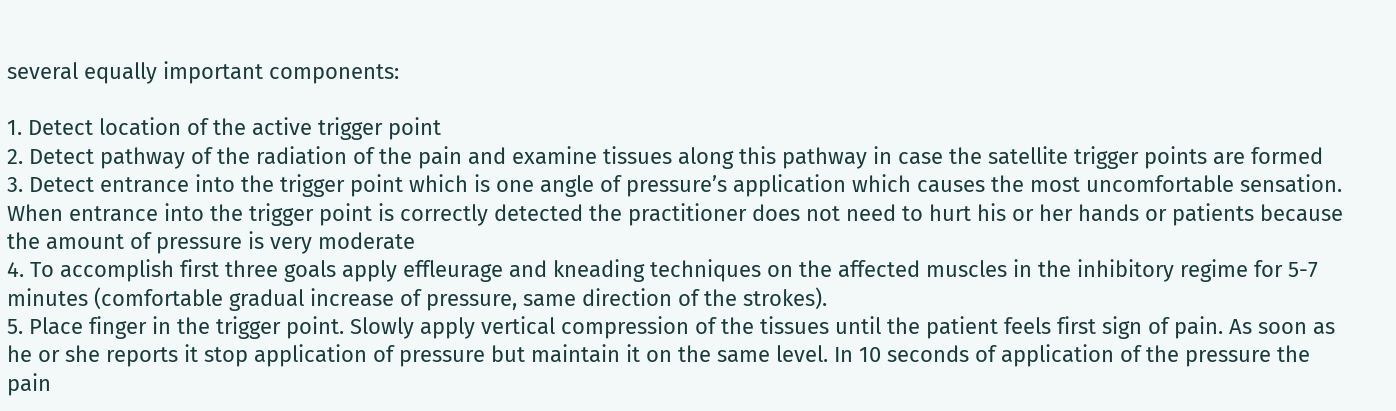several equally important components:

1. Detect location of the active trigger point
2. Detect pathway of the radiation of the pain and examine tissues along this pathway in case the satellite trigger points are formed
3. Detect entrance into the trigger point which is one angle of pressure’s application which causes the most uncomfortable sensation. When entrance into the trigger point is correctly detected the practitioner does not need to hurt his or her hands or patients because the amount of pressure is very moderate
4. To accomplish first three goals apply effleurage and kneading techniques on the affected muscles in the inhibitory regime for 5-7 minutes (comfortable gradual increase of pressure, same direction of the strokes).
5. Place finger in the trigger point. Slowly apply vertical compression of the tissues until the patient feels first sign of pain. As soon as he or she reports it stop application of pressure but maintain it on the same level. In 10 seconds of application of the pressure the pain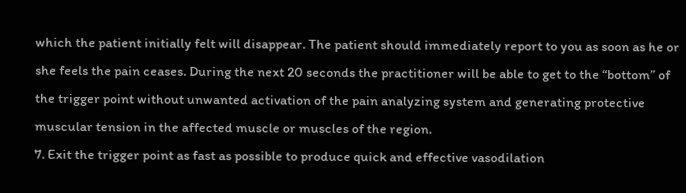which the patient initially felt will disappear. The patient should immediately report to you as soon as he or she feels the pain ceases. During the next 20 seconds the practitioner will be able to get to the “bottom” of the trigger point without unwanted activation of the pain analyzing system and generating protective muscular tension in the affected muscle or muscles of the region.
7. Exit the trigger point as fast as possible to produce quick and effective vasodilation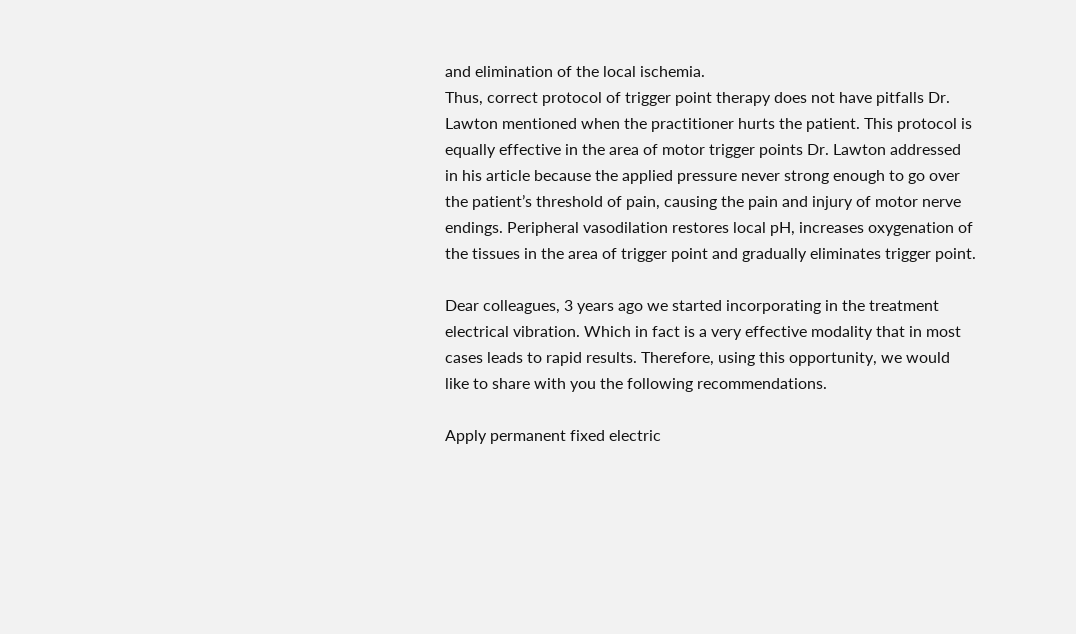and elimination of the local ischemia.
Thus, correct protocol of trigger point therapy does not have pitfalls Dr. Lawton mentioned when the practitioner hurts the patient. This protocol is equally effective in the area of motor trigger points Dr. Lawton addressed in his article because the applied pressure never strong enough to go over the patient’s threshold of pain, causing the pain and injury of motor nerve endings. Peripheral vasodilation restores local pH, increases oxygenation of the tissues in the area of trigger point and gradually eliminates trigger point.

Dear colleagues, 3 years ago we started incorporating in the treatment electrical vibration. Which in fact is a very effective modality that in most cases leads to rapid results. Therefore, using this opportunity, we would like to share with you the following recommendations.

Apply permanent fixed electric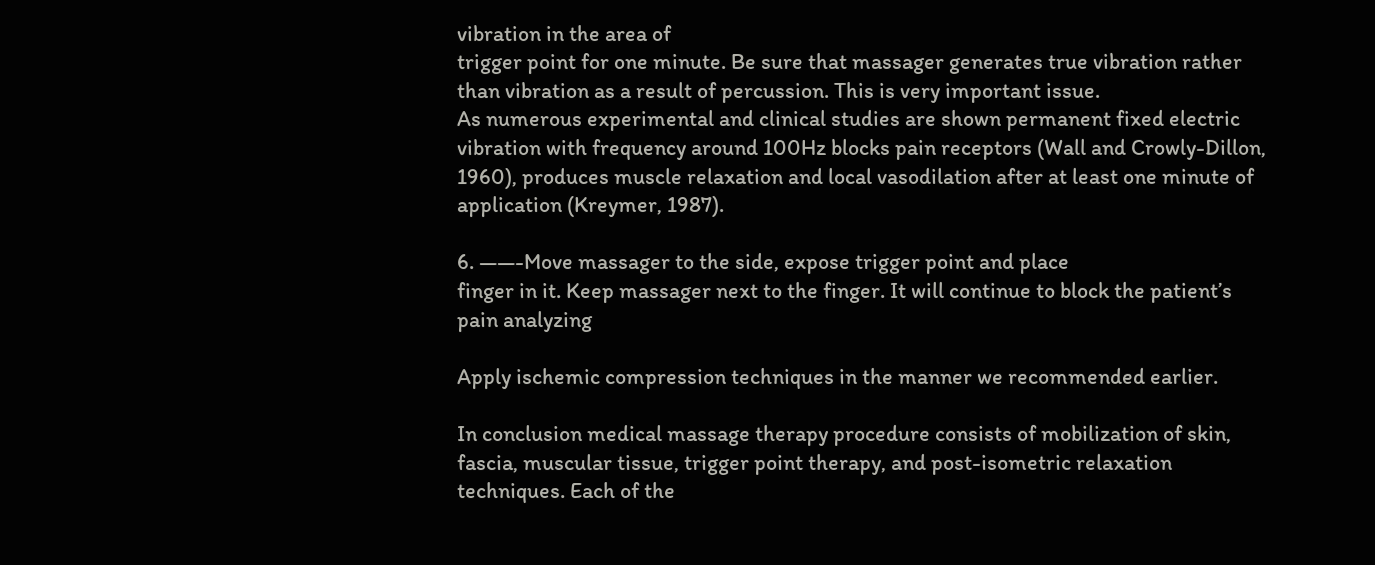vibration in the area of
trigger point for one minute. Be sure that massager generates true vibration rather than vibration as a result of percussion. This is very important issue.
As numerous experimental and clinical studies are shown permanent fixed electric vibration with frequency around 100Hz blocks pain receptors (Wall and Crowly-Dillon, 1960), produces muscle relaxation and local vasodilation after at least one minute of application (Kreymer, 1987).

6. ——-Move massager to the side, expose trigger point and place
finger in it. Keep massager next to the finger. It will continue to block the patient’s pain analyzing

Apply ischemic compression techniques in the manner we recommended earlier.

In conclusion medical massage therapy procedure consists of mobilization of skin, fascia, muscular tissue, trigger point therapy, and post-isometric relaxation techniques. Each of the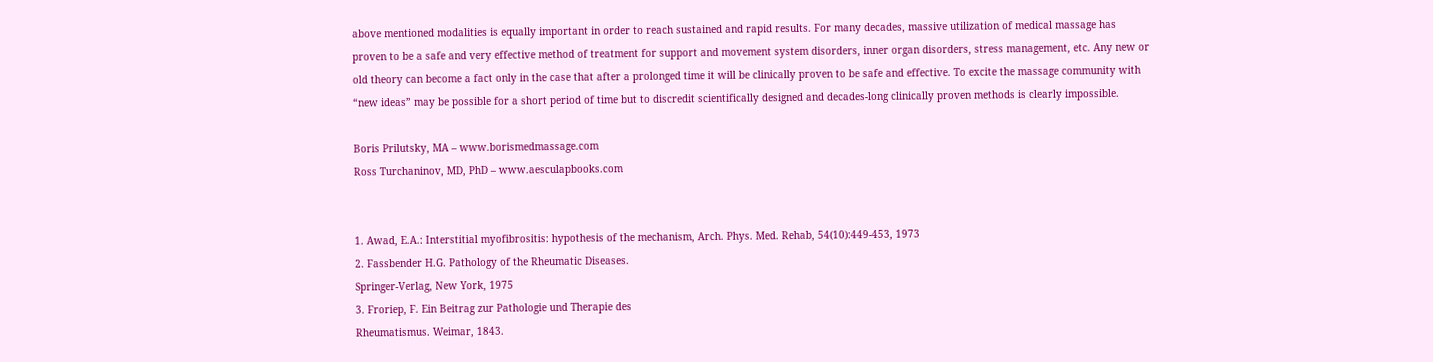above mentioned modalities is equally important in order to reach sustained and rapid results. For many decades, massive utilization of medical massage has proven to be a safe and very effective method of treatment for support and movement system disorders, inner organ disorders, stress management, etc. Any new or old theory can become a fact only in the case that after a prolonged time it will be clinically proven to be safe and effective. To excite the massage community with “new ideas” may be possible for a short period of time but to discredit scientifically designed and decades-long clinically proven methods is clearly impossible.

Boris Prilutsky, MA – www.borismedmassage.com
Ross Turchaninov, MD, PhD – www.aesculapbooks.com


1. Awad, E.A.: Interstitial myofibrositis: hypothesis of the mechanism, Arch. Phys. Med. Rehab, 54(10):449-453, 1973
2. Fassbender H.G. Pathology of the Rheumatic Diseases.
Springer-Verlag, New York, 1975
3. Froriep, F. Ein Beitrag zur Pathologie und Therapie des
Rheumatismus. Weimar, 1843.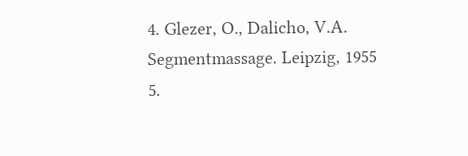4. Glezer, O., Dalicho, V.A. Segmentmassage. Leipzig, 1955
5.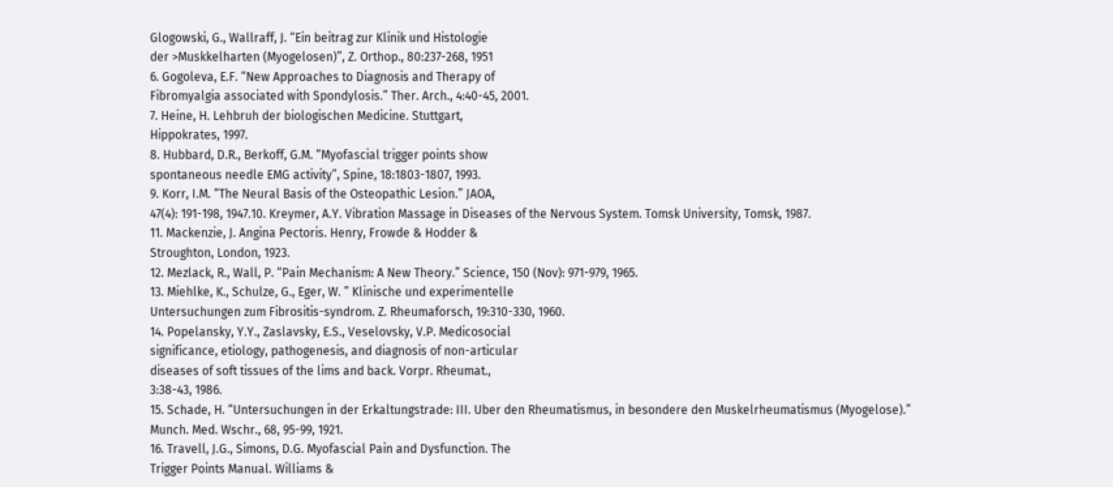Glogowski, G., Wallraff, J. “Ein beitrag zur Klinik und Histologie
der >Muskkelharten (Myogelosen)”, Z. Orthop., 80:237-268, 1951
6. Gogoleva, E.F. “New Approaches to Diagnosis and Therapy of
Fibromyalgia associated with Spondylosis.” Ther. Arch., 4:40-45, 2001.
7. Heine, H. Lehbruh der biologischen Medicine. Stuttgart,
Hippokrates, 1997.
8. Hubbard, D.R., Berkoff, G.M. “Myofascial trigger points show
spontaneous needle EMG activity”, Spine, 18:1803-1807, 1993.
9. Korr, I.M. “The Neural Basis of the Osteopathic Lesion.” JAOA,
47(4): 191-198, 1947.10. Kreymer, A.Y. Vibration Massage in Diseases of the Nervous System. Tomsk University, Tomsk, 1987.
11. Mackenzie, J. Angina Pectoris. Henry, Frowde & Hodder &
Stroughton, London, 1923.
12. Mezlack, R., Wall, P. “Pain Mechanism: A New Theory.” Science, 150 (Nov): 971-979, 1965.
13. Miehlke, K., Schulze, G., Eger, W. ” Klinische und experimentelle
Untersuchungen zum Fibrositis-syndrom. Z. Rheumaforsch, 19:310-330, 1960.
14. Popelansky, Y.Y., Zaslavsky, E.S., Veselovsky, V.P. Medicosocial
significance, etiology, pathogenesis, and diagnosis of non-articular
diseases of soft tissues of the lims and back. Vorpr. Rheumat.,
3:38-43, 1986.
15. Schade, H. “Untersuchungen in der Erkaltungstrade: III. Uber den Rheumatismus, in besondere den Muskelrheumatismus (Myogelose).” Munch. Med. Wschr., 68, 95-99, 1921.
16. Travell, J.G., Simons, D.G. Myofascial Pain and Dysfunction. The
Trigger Points Manual. Williams &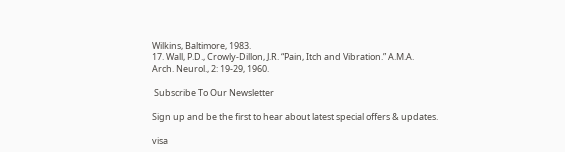Wilkins, Baltimore, 1983.
17. Wall, P.D., Crowly-Dillon, J.R. “Pain, Itch and Vibration.” A.M.A.
Arch. Neurol., 2: 19-29, 1960.

 Subscribe To Our Newsletter

Sign up and be the first to hear about latest special offers & updates.

visa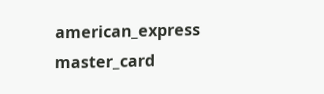american_express master_card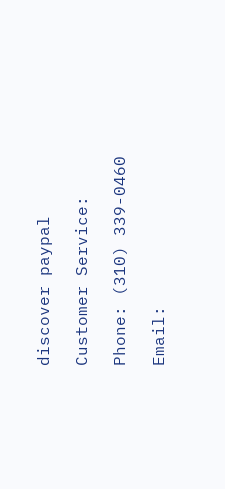discover paypal

Customer Service:

Phone: (310) 339-0460

Email: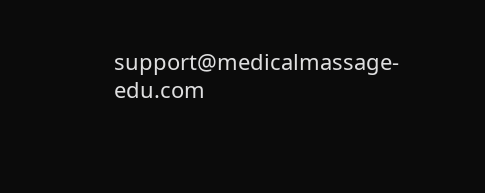support@medicalmassage-edu.com